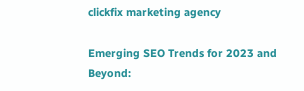clickfix marketing agency

Emerging SEO Trends for 2023 and Beyond: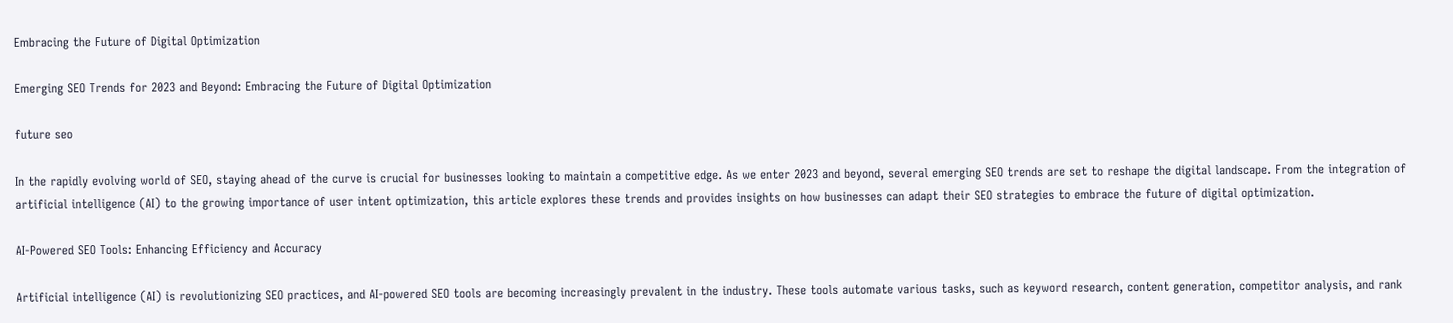Embracing the Future of Digital Optimization

Emerging SEO Trends for 2023 and Beyond: Embracing the Future of Digital Optimization

future seo

In the rapidly evolving world of SEO, staying ahead of the curve is crucial for businesses looking to maintain a competitive edge. As we enter 2023 and beyond, several emerging SEO trends are set to reshape the digital landscape. From the integration of artificial intelligence (AI) to the growing importance of user intent optimization, this article explores these trends and provides insights on how businesses can adapt their SEO strategies to embrace the future of digital optimization.

AI-Powered SEO Tools: Enhancing Efficiency and Accuracy

Artificial intelligence (AI) is revolutionizing SEO practices, and AI-powered SEO tools are becoming increasingly prevalent in the industry. These tools automate various tasks, such as keyword research, content generation, competitor analysis, and rank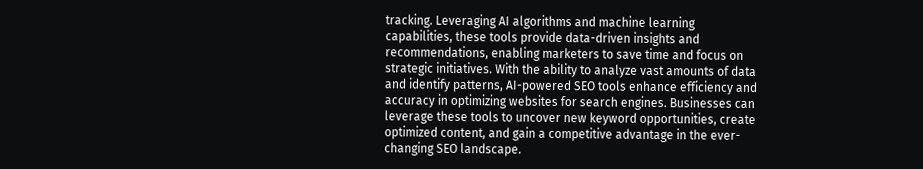tracking. Leveraging AI algorithms and machine learning capabilities, these tools provide data-driven insights and recommendations, enabling marketers to save time and focus on strategic initiatives. With the ability to analyze vast amounts of data and identify patterns, AI-powered SEO tools enhance efficiency and accuracy in optimizing websites for search engines. Businesses can leverage these tools to uncover new keyword opportunities, create optimized content, and gain a competitive advantage in the ever-changing SEO landscape.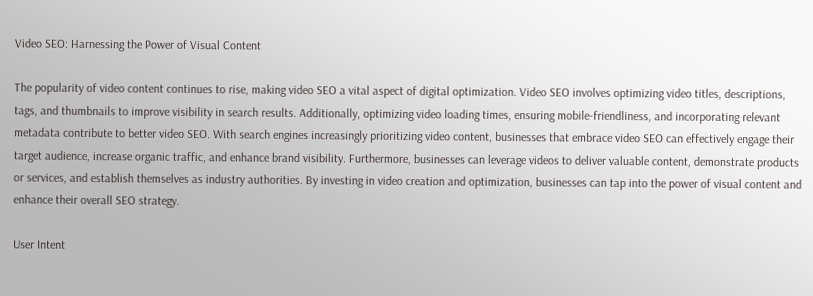Video SEO: Harnessing the Power of Visual Content

The popularity of video content continues to rise, making video SEO a vital aspect of digital optimization. Video SEO involves optimizing video titles, descriptions, tags, and thumbnails to improve visibility in search results. Additionally, optimizing video loading times, ensuring mobile-friendliness, and incorporating relevant metadata contribute to better video SEO. With search engines increasingly prioritizing video content, businesses that embrace video SEO can effectively engage their target audience, increase organic traffic, and enhance brand visibility. Furthermore, businesses can leverage videos to deliver valuable content, demonstrate products or services, and establish themselves as industry authorities. By investing in video creation and optimization, businesses can tap into the power of visual content and enhance their overall SEO strategy.

User Intent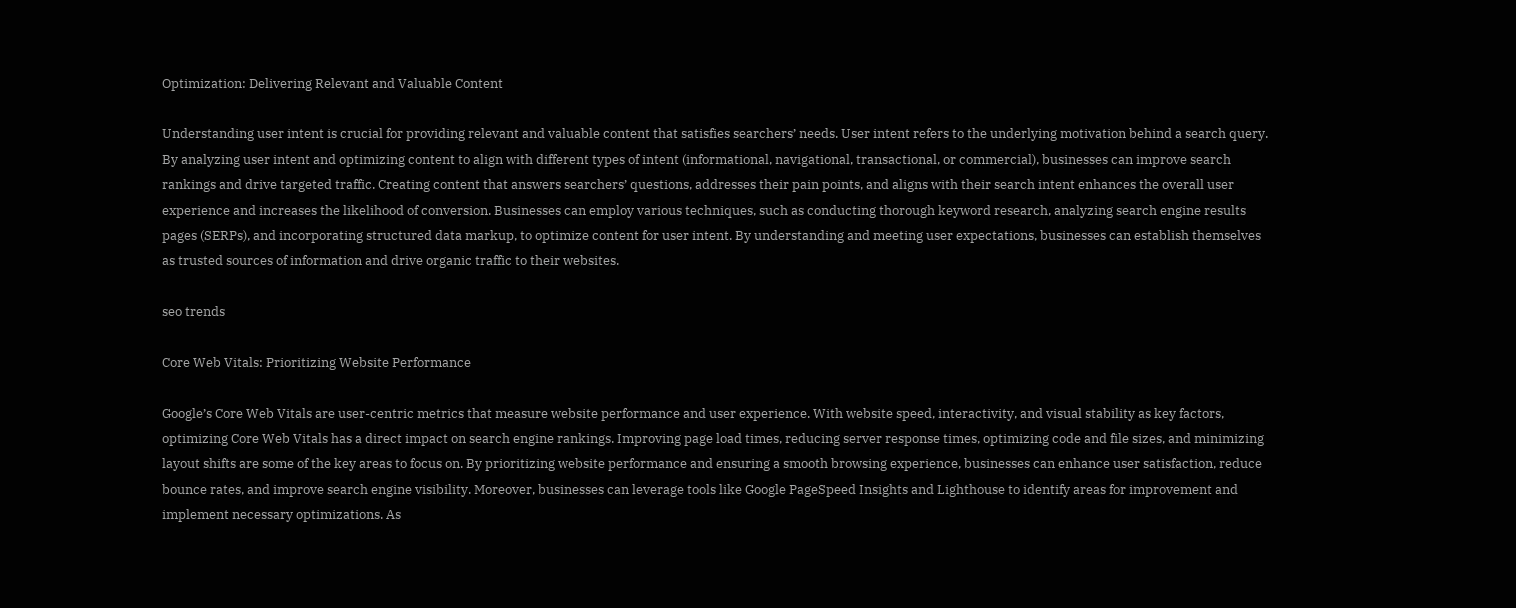Optimization: Delivering Relevant and Valuable Content

Understanding user intent is crucial for providing relevant and valuable content that satisfies searchers’ needs. User intent refers to the underlying motivation behind a search query. By analyzing user intent and optimizing content to align with different types of intent (informational, navigational, transactional, or commercial), businesses can improve search rankings and drive targeted traffic. Creating content that answers searchers’ questions, addresses their pain points, and aligns with their search intent enhances the overall user experience and increases the likelihood of conversion. Businesses can employ various techniques, such as conducting thorough keyword research, analyzing search engine results pages (SERPs), and incorporating structured data markup, to optimize content for user intent. By understanding and meeting user expectations, businesses can establish themselves as trusted sources of information and drive organic traffic to their websites.

seo trends

Core Web Vitals: Prioritizing Website Performance

Google’s Core Web Vitals are user-centric metrics that measure website performance and user experience. With website speed, interactivity, and visual stability as key factors, optimizing Core Web Vitals has a direct impact on search engine rankings. Improving page load times, reducing server response times, optimizing code and file sizes, and minimizing layout shifts are some of the key areas to focus on. By prioritizing website performance and ensuring a smooth browsing experience, businesses can enhance user satisfaction, reduce bounce rates, and improve search engine visibility. Moreover, businesses can leverage tools like Google PageSpeed Insights and Lighthouse to identify areas for improvement and implement necessary optimizations. As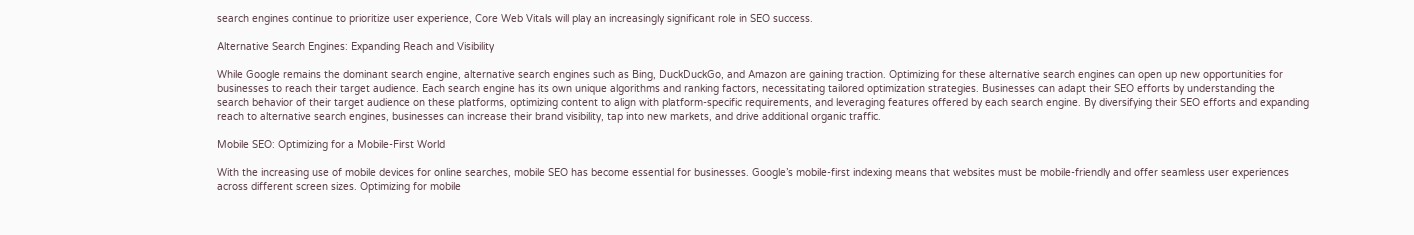search engines continue to prioritize user experience, Core Web Vitals will play an increasingly significant role in SEO success.

Alternative Search Engines: Expanding Reach and Visibility

While Google remains the dominant search engine, alternative search engines such as Bing, DuckDuckGo, and Amazon are gaining traction. Optimizing for these alternative search engines can open up new opportunities for businesses to reach their target audience. Each search engine has its own unique algorithms and ranking factors, necessitating tailored optimization strategies. Businesses can adapt their SEO efforts by understanding the search behavior of their target audience on these platforms, optimizing content to align with platform-specific requirements, and leveraging features offered by each search engine. By diversifying their SEO efforts and expanding reach to alternative search engines, businesses can increase their brand visibility, tap into new markets, and drive additional organic traffic.

Mobile SEO: Optimizing for a Mobile-First World

With the increasing use of mobile devices for online searches, mobile SEO has become essential for businesses. Google’s mobile-first indexing means that websites must be mobile-friendly and offer seamless user experiences across different screen sizes. Optimizing for mobile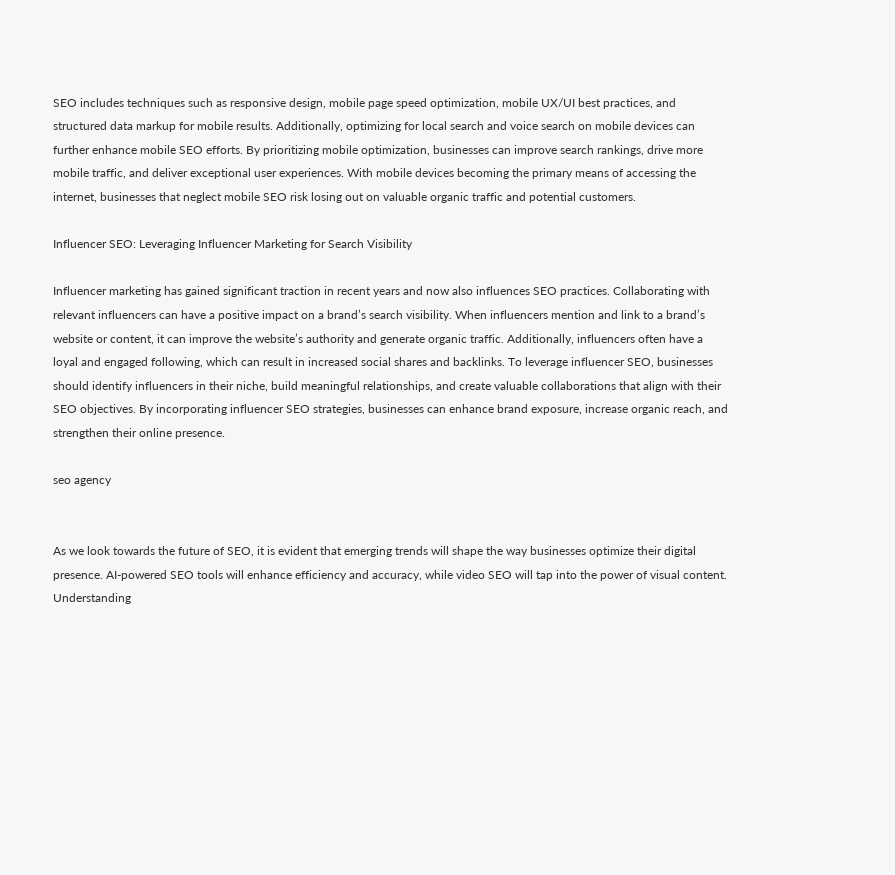SEO includes techniques such as responsive design, mobile page speed optimization, mobile UX/UI best practices, and structured data markup for mobile results. Additionally, optimizing for local search and voice search on mobile devices can further enhance mobile SEO efforts. By prioritizing mobile optimization, businesses can improve search rankings, drive more mobile traffic, and deliver exceptional user experiences. With mobile devices becoming the primary means of accessing the internet, businesses that neglect mobile SEO risk losing out on valuable organic traffic and potential customers.

Influencer SEO: Leveraging Influencer Marketing for Search Visibility

Influencer marketing has gained significant traction in recent years and now also influences SEO practices. Collaborating with relevant influencers can have a positive impact on a brand’s search visibility. When influencers mention and link to a brand’s website or content, it can improve the website’s authority and generate organic traffic. Additionally, influencers often have a loyal and engaged following, which can result in increased social shares and backlinks. To leverage influencer SEO, businesses should identify influencers in their niche, build meaningful relationships, and create valuable collaborations that align with their SEO objectives. By incorporating influencer SEO strategies, businesses can enhance brand exposure, increase organic reach, and strengthen their online presence.

seo agency


As we look towards the future of SEO, it is evident that emerging trends will shape the way businesses optimize their digital presence. AI-powered SEO tools will enhance efficiency and accuracy, while video SEO will tap into the power of visual content. Understanding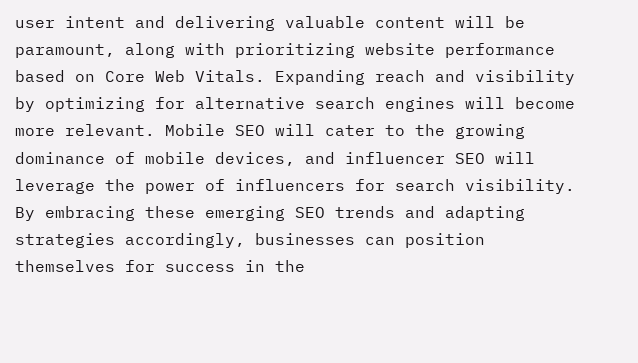user intent and delivering valuable content will be paramount, along with prioritizing website performance based on Core Web Vitals. Expanding reach and visibility by optimizing for alternative search engines will become more relevant. Mobile SEO will cater to the growing dominance of mobile devices, and influencer SEO will leverage the power of influencers for search visibility. By embracing these emerging SEO trends and adapting strategies accordingly, businesses can position themselves for success in the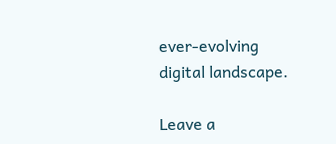ever-evolving digital landscape.

Leave a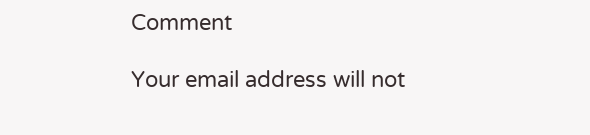Comment

Your email address will not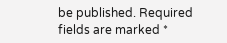be published. Required fields are marked *